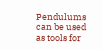Pendulums can be used as tools for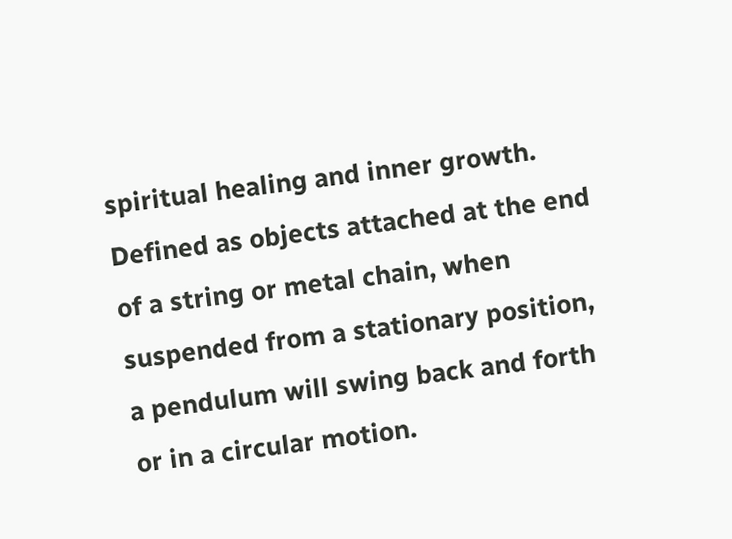spiritual healing and inner growth. Defined as objects attached at the end of a string or metal chain, when suspended from a stationary position, a pendulum will swing back and forth or in a circular motion.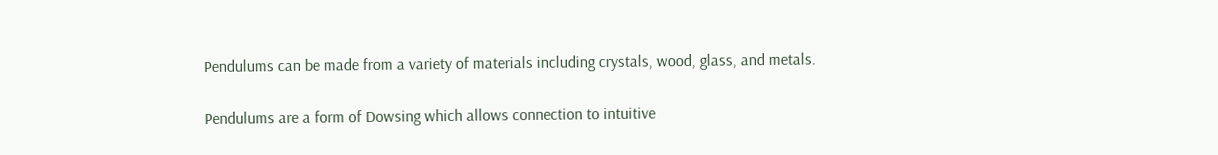Pendulums can be made from a variety of materials including crystals, wood, glass, and metals.

Pendulums are a form of Dowsing which allows connection to intuitive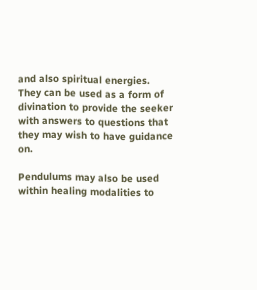and also spiritual energies. They can be used as a form of divination to provide the seeker with answers to questions that they may wish to have guidance on.

Pendulums may also be used within healing modalities to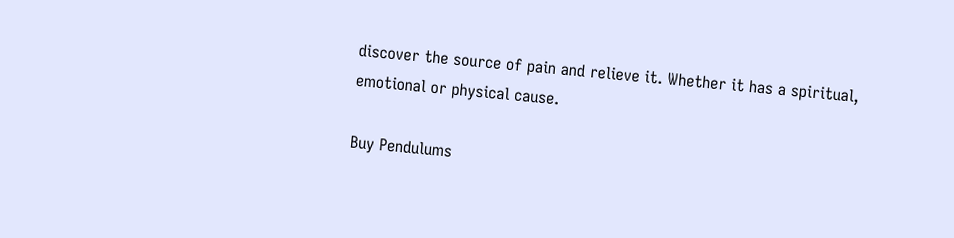discover the source of pain and relieve it. Whether it has a spiritual, emotional or physical cause.

Buy Pendulums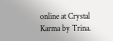online at Crystal Karma by Trina.